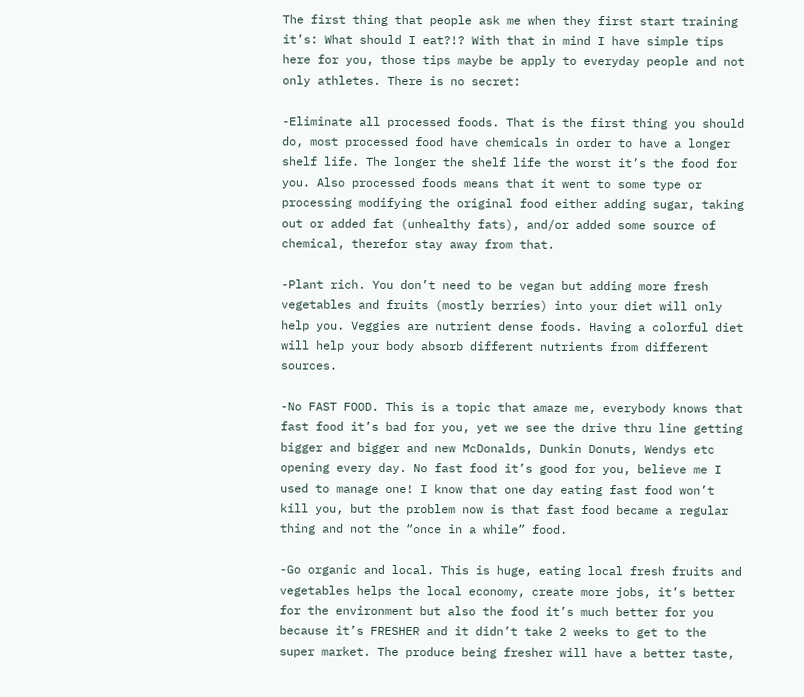The first thing that people ask me when they first start training it’s: What should I eat?!? With that in mind I have simple tips here for you, those tips maybe be apply to everyday people and not only athletes. There is no secret:

-Eliminate all processed foods. That is the first thing you should do, most processed food have chemicals in order to have a longer shelf life. The longer the shelf life the worst it’s the food for you. Also processed foods means that it went to some type or processing modifying the original food either adding sugar, taking out or added fat (unhealthy fats), and/or added some source of chemical, therefor stay away from that.

-Plant rich. You don’t need to be vegan but adding more fresh vegetables and fruits (mostly berries) into your diet will only help you. Veggies are nutrient dense foods. Having a colorful diet will help your body absorb different nutrients from different sources.

-No FAST FOOD. This is a topic that amaze me, everybody knows that fast food it’s bad for you, yet we see the drive thru line getting bigger and bigger and new McDonalds, Dunkin Donuts, Wendys etc opening every day. No fast food it’s good for you, believe me I used to manage one! I know that one day eating fast food won’t kill you, but the problem now is that fast food became a regular thing and not the “once in a while” food.

-Go organic and local. This is huge, eating local fresh fruits and vegetables helps the local economy, create more jobs, it’s better for the environment but also the food it’s much better for you because it’s FRESHER and it didn’t take 2 weeks to get to the super market. The produce being fresher will have a better taste,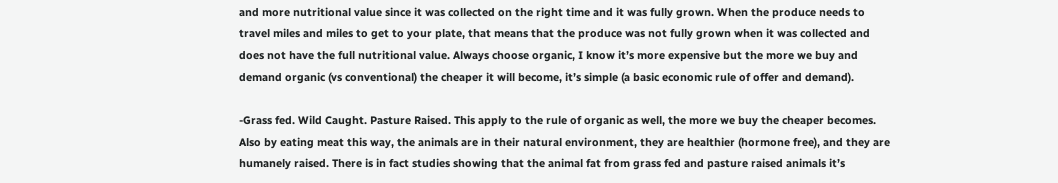and more nutritional value since it was collected on the right time and it was fully grown. When the produce needs to travel miles and miles to get to your plate, that means that the produce was not fully grown when it was collected and does not have the full nutritional value. Always choose organic, I know it’s more expensive but the more we buy and demand organic (vs conventional) the cheaper it will become, it’s simple (a basic economic rule of offer and demand).

-Grass fed. Wild Caught. Pasture Raised. This apply to the rule of organic as well, the more we buy the cheaper becomes. Also by eating meat this way, the animals are in their natural environment, they are healthier (hormone free), and they are humanely raised. There is in fact studies showing that the animal fat from grass fed and pasture raised animals it’s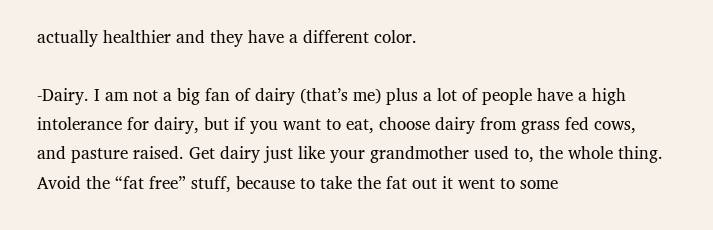actually healthier and they have a different color.

-Dairy. I am not a big fan of dairy (that’s me) plus a lot of people have a high intolerance for dairy, but if you want to eat, choose dairy from grass fed cows, and pasture raised. Get dairy just like your grandmother used to, the whole thing. Avoid the “fat free” stuff, because to take the fat out it went to some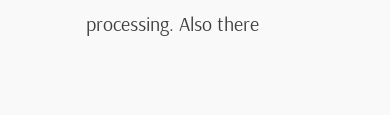processing. Also there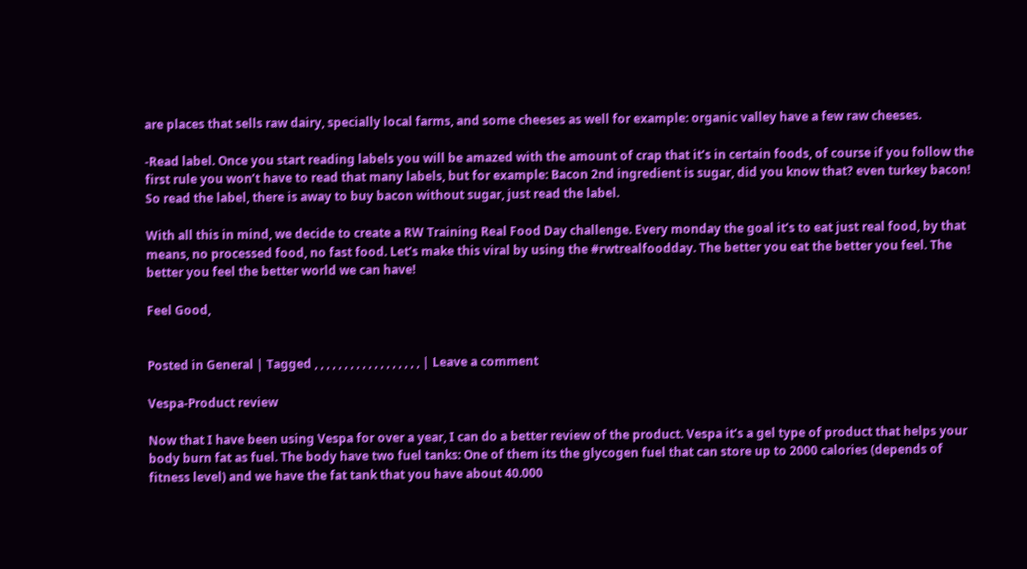are places that sells raw dairy, specially local farms, and some cheeses as well for example: organic valley have a few raw cheeses.

-Read label. Once you start reading labels you will be amazed with the amount of crap that it’s in certain foods, of course if you follow the first rule you won’t have to read that many labels, but for example: Bacon 2nd ingredient is sugar, did you know that? even turkey bacon! So read the label, there is away to buy bacon without sugar, just read the label.

With all this in mind, we decide to create a RW Training Real Food Day challenge. Every monday the goal it’s to eat just real food, by that means, no processed food, no fast food. Let’s make this viral by using the #rwtrealfoodday. The better you eat the better you feel. The better you feel the better world we can have!

Feel Good,


Posted in General | Tagged , , , , , , , , , , , , , , , , , , | Leave a comment

Vespa-Product review

Now that I have been using Vespa for over a year, I can do a better review of the product. Vespa it’s a gel type of product that helps your body burn fat as fuel. The body have two fuel tanks: One of them its the glycogen fuel that can store up to 2000 calories (depends of fitness level) and we have the fat tank that you have about 40.000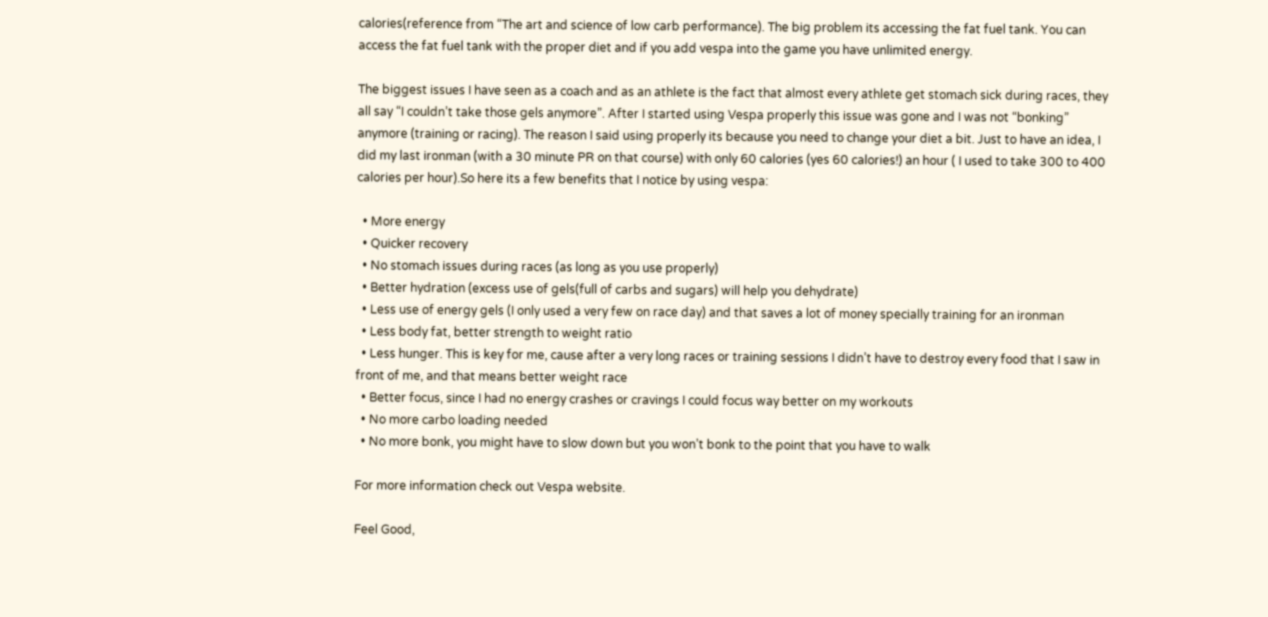calories(reference from “The art and science of low carb performance). The big problem its accessing the fat fuel tank. You can access the fat fuel tank with the proper diet and if you add vespa into the game you have unlimited energy.

The biggest issues I have seen as a coach and as an athlete is the fact that almost every athlete get stomach sick during races, they all say “I couldn’t take those gels anymore”. After I started using Vespa properly this issue was gone and I was not “bonking” anymore (training or racing). The reason I said using properly its because you need to change your diet a bit. Just to have an idea, I did my last ironman (with a 30 minute PR on that course) with only 60 calories (yes 60 calories!) an hour ( I used to take 300 to 400 calories per hour).So here its a few benefits that I notice by using vespa:

  • More energy
  • Quicker recovery
  • No stomach issues during races (as long as you use properly)
  • Better hydration (excess use of gels(full of carbs and sugars) will help you dehydrate)
  • Less use of energy gels (I only used a very few on race day) and that saves a lot of money specially training for an ironman
  • Less body fat, better strength to weight ratio
  • Less hunger. This is key for me, cause after a very long races or training sessions I didn’t have to destroy every food that I saw in front of me, and that means better weight race
  • Better focus, since I had no energy crashes or cravings I could focus way better on my workouts
  • No more carbo loading needed
  • No more bonk, you might have to slow down but you won’t bonk to the point that you have to walk

For more information check out Vespa website.

Feel Good,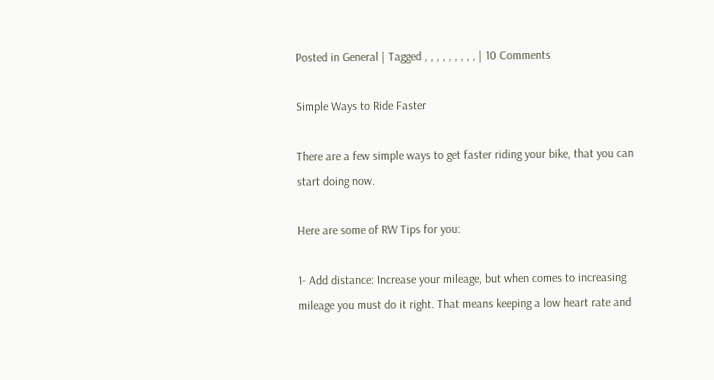Posted in General | Tagged , , , , , , , , , | 10 Comments

Simple Ways to Ride Faster

There are a few simple ways to get faster riding your bike, that you can start doing now.

Here are some of RW Tips for you:

1- Add distance: Increase your mileage, but when comes to increasing mileage you must do it right. That means keeping a low heart rate and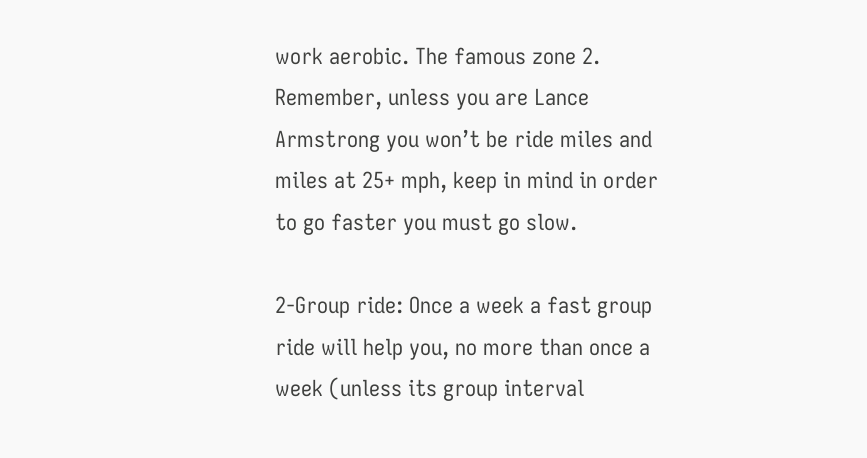work aerobic. The famous zone 2. Remember, unless you are Lance Armstrong you won’t be ride miles and miles at 25+ mph, keep in mind in order to go faster you must go slow.

2-Group ride: Once a week a fast group ride will help you, no more than once a week (unless its group interval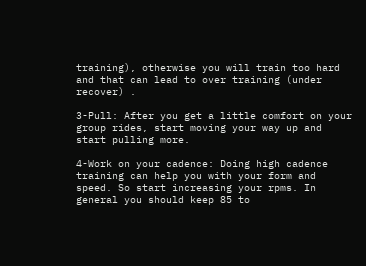training), otherwise you will train too hard and that can lead to over training (under recover) .

3-Pull: After you get a little comfort on your group rides, start moving your way up and start pulling more.

4-Work on your cadence: Doing high cadence training can help you with your form and speed. So start increasing your rpms. In general you should keep 85 to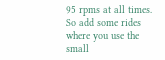95 rpms at all times. So add some rides where you use the small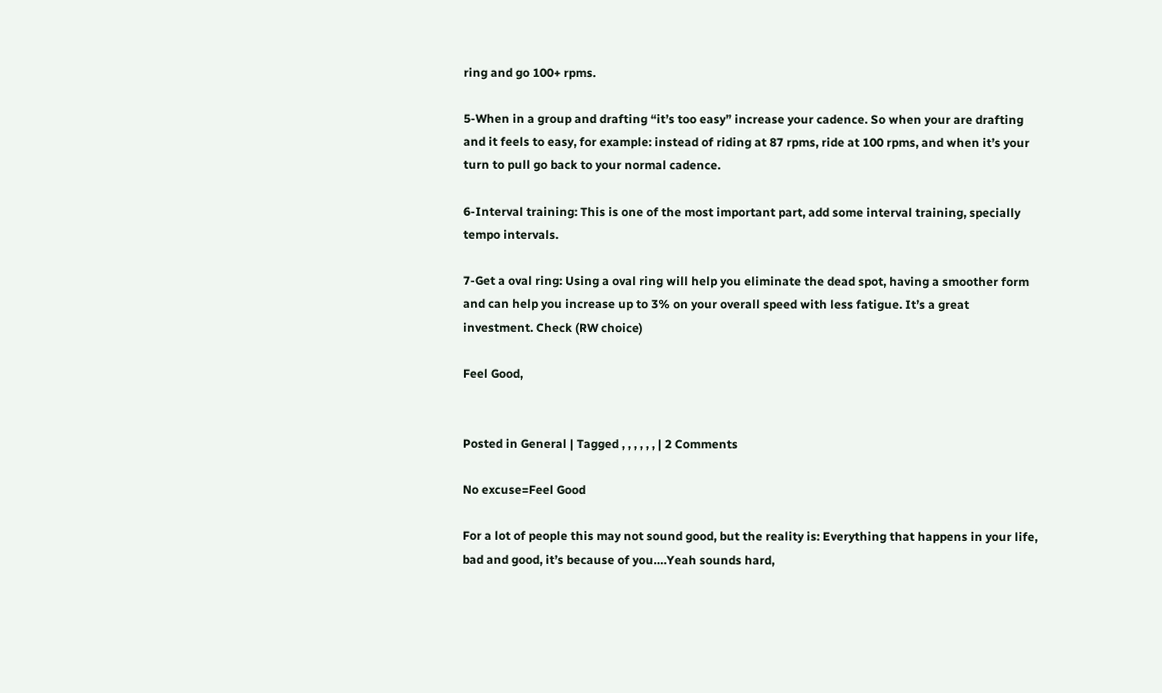ring and go 100+ rpms.

5-When in a group and drafting “it’s too easy” increase your cadence. So when your are drafting and it feels to easy, for example: instead of riding at 87 rpms, ride at 100 rpms, and when it’s your turn to pull go back to your normal cadence.

6-Interval training: This is one of the most important part, add some interval training, specially tempo intervals.

7-Get a oval ring: Using a oval ring will help you eliminate the dead spot, having a smoother form and can help you increase up to 3% on your overall speed with less fatigue. It’s a great investment. Check (RW choice)

Feel Good,


Posted in General | Tagged , , , , , , | 2 Comments

No excuse=Feel Good

For a lot of people this may not sound good, but the reality is: Everything that happens in your life, bad and good, it’s because of you….Yeah sounds hard,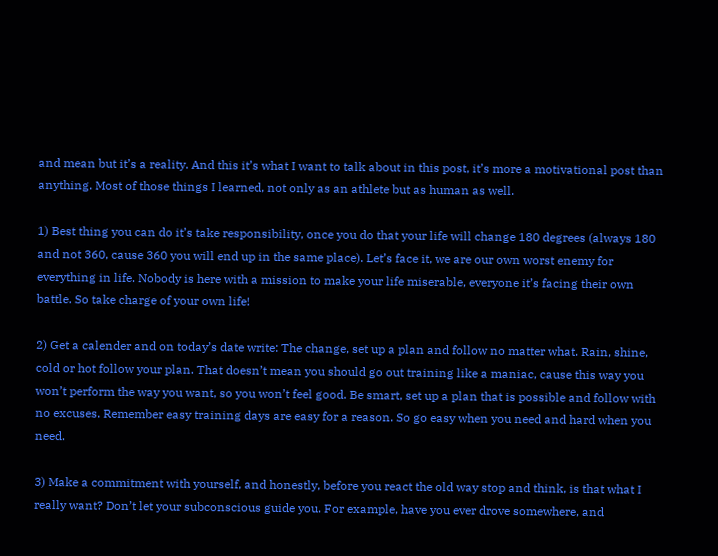and mean but it’s a reality. And this it’s what I want to talk about in this post, it’s more a motivational post than anything. Most of those things I learned, not only as an athlete but as human as well.

1) Best thing you can do it’s take responsibility, once you do that your life will change 180 degrees (always 180 and not 360, cause 360 you will end up in the same place). Let’s face it, we are our own worst enemy for everything in life. Nobody is here with a mission to make your life miserable, everyone it’s facing their own battle. So take charge of your own life!

2) Get a calender and on today’s date write: The change, set up a plan and follow no matter what. Rain, shine, cold or hot follow your plan. That doesn’t mean you should go out training like a maniac, cause this way you won’t perform the way you want, so you won’t feel good. Be smart, set up a plan that is possible and follow with no excuses. Remember easy training days are easy for a reason. So go easy when you need and hard when you need.

3) Make a commitment with yourself, and honestly, before you react the old way stop and think, is that what I really want? Don’t let your subconscious guide you. For example, have you ever drove somewhere, and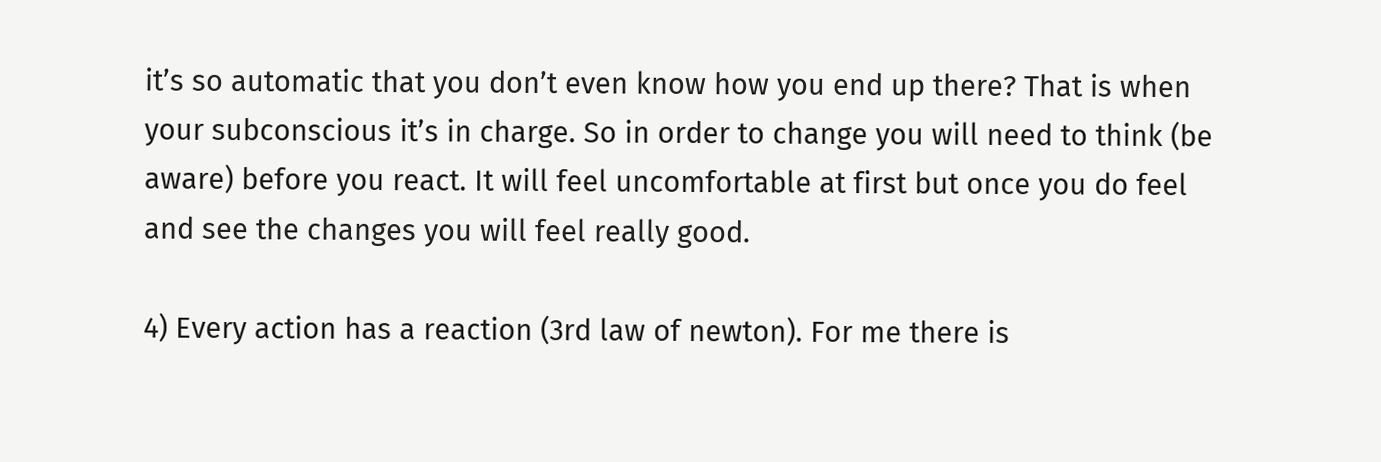it’s so automatic that you don’t even know how you end up there? That is when your subconscious it’s in charge. So in order to change you will need to think (be aware) before you react. It will feel uncomfortable at first but once you do feel and see the changes you will feel really good.

4) Every action has a reaction (3rd law of newton). For me there is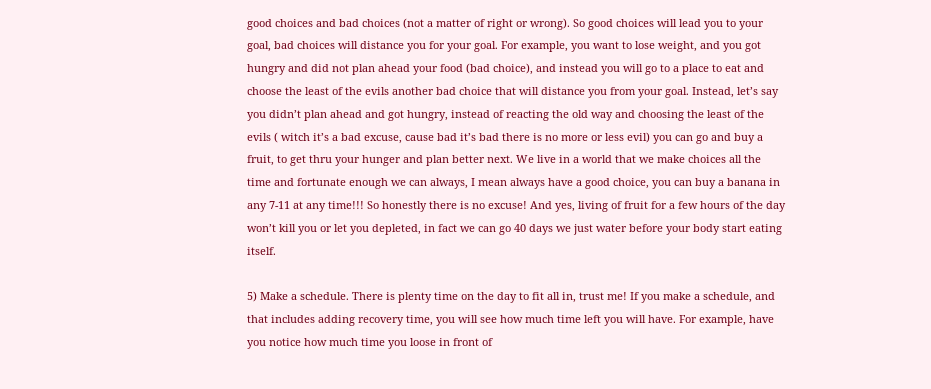good choices and bad choices (not a matter of right or wrong). So good choices will lead you to your goal, bad choices will distance you for your goal. For example, you want to lose weight, and you got hungry and did not plan ahead your food (bad choice), and instead you will go to a place to eat and choose the least of the evils another bad choice that will distance you from your goal. Instead, let’s say you didn’t plan ahead and got hungry, instead of reacting the old way and choosing the least of the evils ( witch it’s a bad excuse, cause bad it’s bad there is no more or less evil) you can go and buy a fruit, to get thru your hunger and plan better next. We live in a world that we make choices all the time and fortunate enough we can always, I mean always have a good choice, you can buy a banana in any 7-11 at any time!!! So honestly there is no excuse! And yes, living of fruit for a few hours of the day won’t kill you or let you depleted, in fact we can go 40 days we just water before your body start eating itself.

5) Make a schedule. There is plenty time on the day to fit all in, trust me! If you make a schedule, and that includes adding recovery time, you will see how much time left you will have. For example, have you notice how much time you loose in front of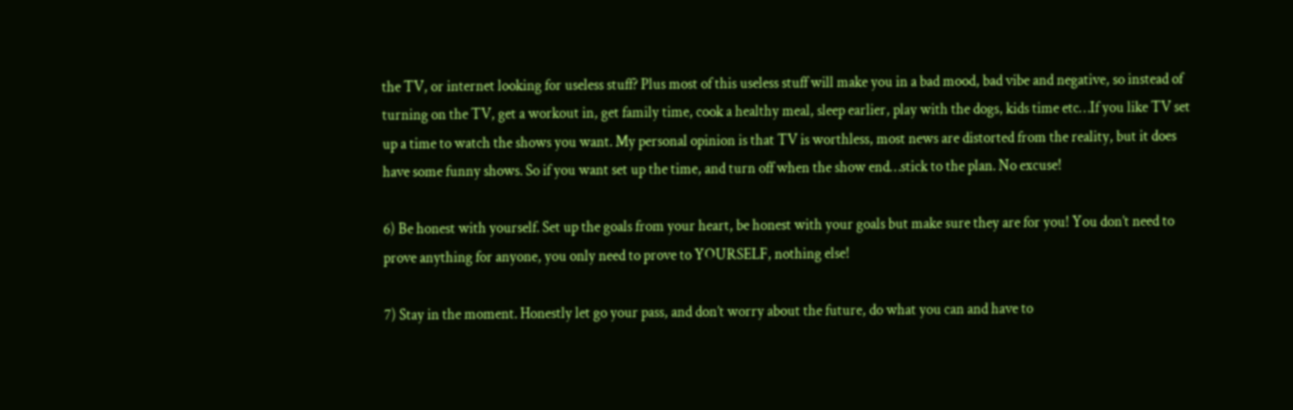the TV, or internet looking for useless stuff? Plus most of this useless stuff will make you in a bad mood, bad vibe and negative, so instead of turning on the TV, get a workout in, get family time, cook a healthy meal, sleep earlier, play with the dogs, kids time etc…If you like TV set up a time to watch the shows you want. My personal opinion is that TV is worthless, most news are distorted from the reality, but it does have some funny shows. So if you want set up the time, and turn off when the show end…stick to the plan. No excuse!

6) Be honest with yourself. Set up the goals from your heart, be honest with your goals but make sure they are for you! You don’t need to prove anything for anyone, you only need to prove to YOURSELF, nothing else!

7) Stay in the moment. Honestly let go your pass, and don’t worry about the future, do what you can and have to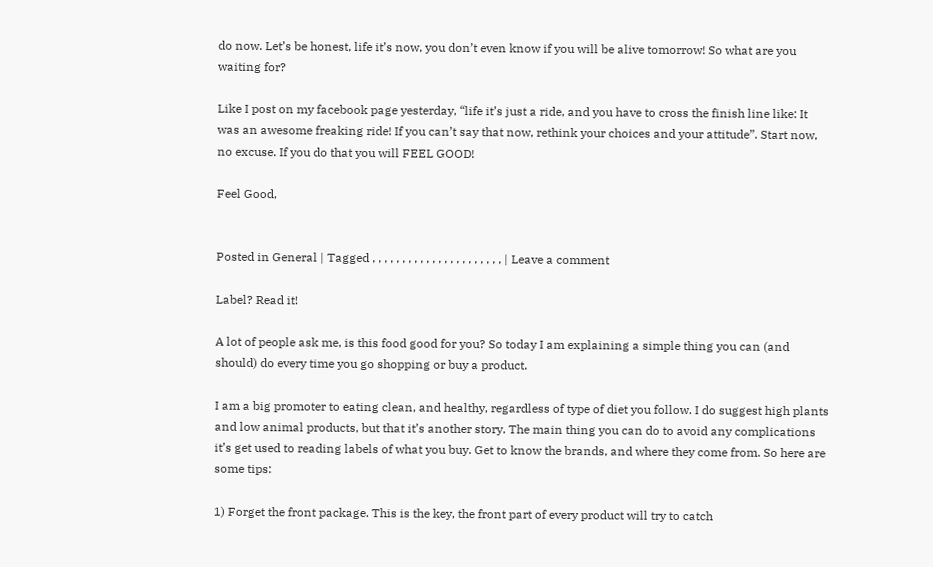do now. Let’s be honest, life it’s now, you don’t even know if you will be alive tomorrow! So what are you waiting for?

Like I post on my facebook page yesterday, “life it’s just a ride, and you have to cross the finish line like: It was an awesome freaking ride! If you can’t say that now, rethink your choices and your attitude”. Start now, no excuse. If you do that you will FEEL GOOD!

Feel Good,


Posted in General | Tagged , , , , , , , , , , , , , , , , , , , , , , | Leave a comment

Label? Read it!

A lot of people ask me, is this food good for you? So today I am explaining a simple thing you can (and should) do every time you go shopping or buy a product.

I am a big promoter to eating clean, and healthy, regardless of type of diet you follow. I do suggest high plants and low animal products, but that it’s another story. The main thing you can do to avoid any complications it’s get used to reading labels of what you buy. Get to know the brands, and where they come from. So here are some tips:

1) Forget the front package. This is the key, the front part of every product will try to catch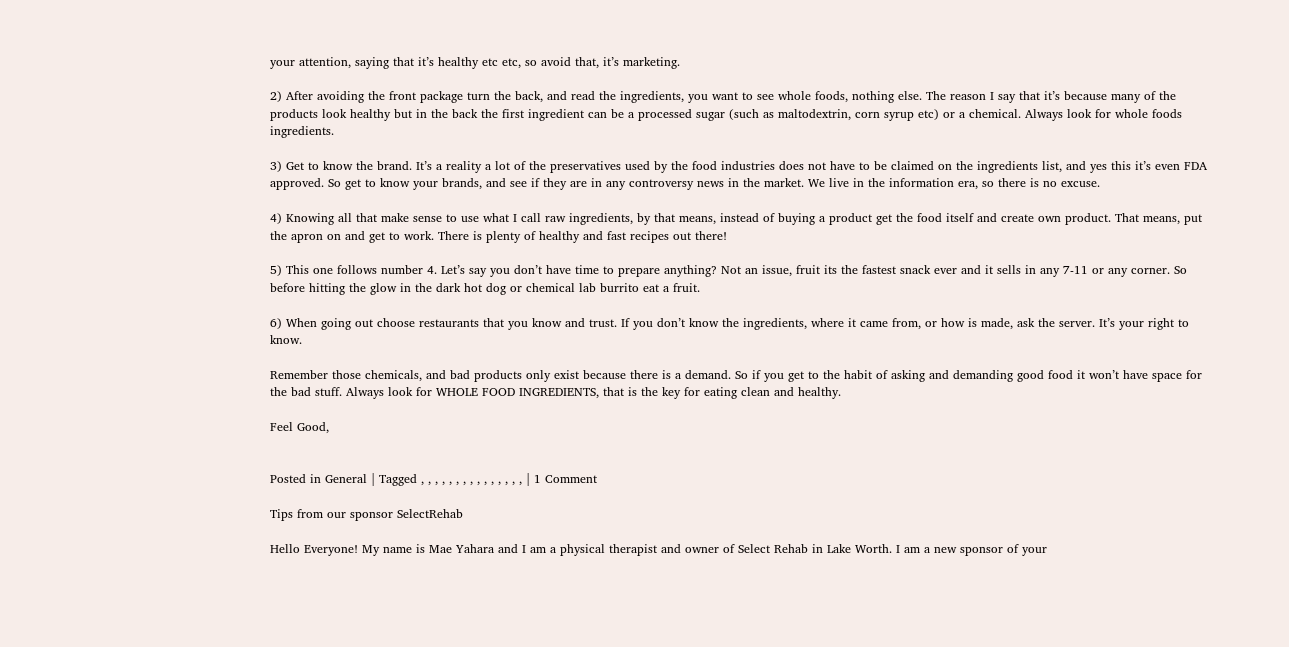your attention, saying that it’s healthy etc etc, so avoid that, it’s marketing.

2) After avoiding the front package turn the back, and read the ingredients, you want to see whole foods, nothing else. The reason I say that it’s because many of the products look healthy but in the back the first ingredient can be a processed sugar (such as maltodextrin, corn syrup etc) or a chemical. Always look for whole foods ingredients.

3) Get to know the brand. It’s a reality a lot of the preservatives used by the food industries does not have to be claimed on the ingredients list, and yes this it’s even FDA approved. So get to know your brands, and see if they are in any controversy news in the market. We live in the information era, so there is no excuse.

4) Knowing all that make sense to use what I call raw ingredients, by that means, instead of buying a product get the food itself and create own product. That means, put the apron on and get to work. There is plenty of healthy and fast recipes out there!

5) This one follows number 4. Let’s say you don’t have time to prepare anything? Not an issue, fruit its the fastest snack ever and it sells in any 7-11 or any corner. So before hitting the glow in the dark hot dog or chemical lab burrito eat a fruit.

6) When going out choose restaurants that you know and trust. If you don’t know the ingredients, where it came from, or how is made, ask the server. It’s your right to know.

Remember those chemicals, and bad products only exist because there is a demand. So if you get to the habit of asking and demanding good food it won’t have space for the bad stuff. Always look for WHOLE FOOD INGREDIENTS, that is the key for eating clean and healthy.

Feel Good,


Posted in General | Tagged , , , , , , , , , , , , , , , | 1 Comment

Tips from our sponsor SelectRehab

Hello Everyone! My name is Mae Yahara and I am a physical therapist and owner of Select Rehab in Lake Worth. I am a new sponsor of your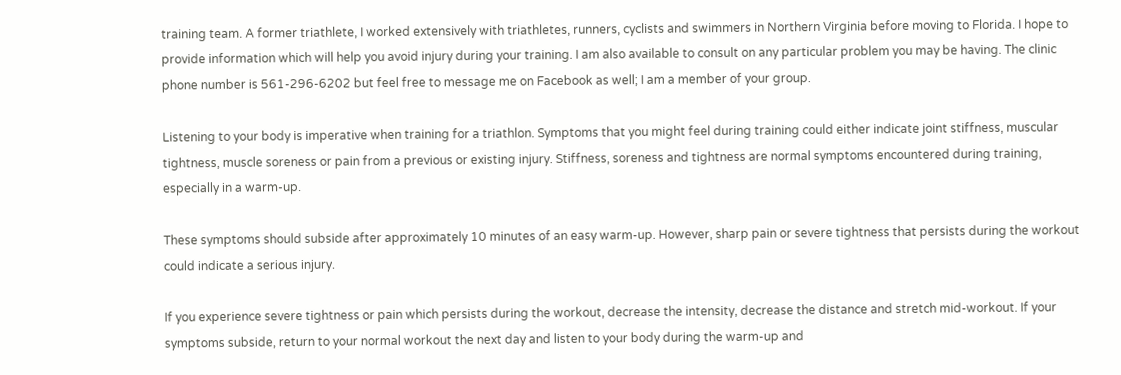training team. A former triathlete, I worked extensively with triathletes, runners, cyclists and swimmers in Northern Virginia before moving to Florida. I hope to provide information which will help you avoid injury during your training. I am also available to consult on any particular problem you may be having. The clinic phone number is 561-296-6202 but feel free to message me on Facebook as well; I am a member of your group.

Listening to your body is imperative when training for a triathlon. Symptoms that you might feel during training could either indicate joint stiffness, muscular tightness, muscle soreness or pain from a previous or existing injury. Stiffness, soreness and tightness are normal symptoms encountered during training, especially in a warm-up.

These symptoms should subside after approximately 10 minutes of an easy warm-up. However, sharp pain or severe tightness that persists during the workout could indicate a serious injury.

If you experience severe tightness or pain which persists during the workout, decrease the intensity, decrease the distance and stretch mid-workout. If your symptoms subside, return to your normal workout the next day and listen to your body during the warm-up and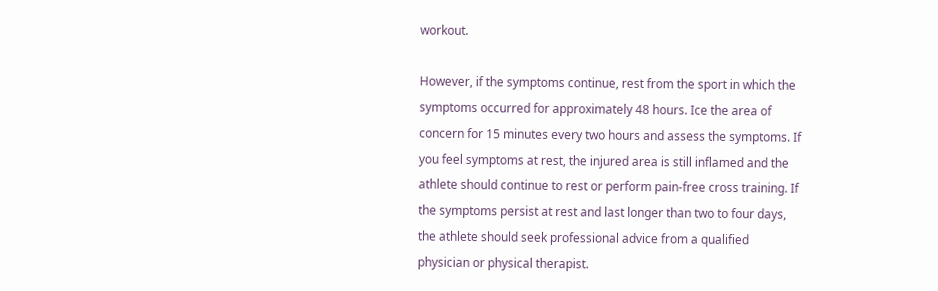workout.

However, if the symptoms continue, rest from the sport in which the symptoms occurred for approximately 48 hours. Ice the area of concern for 15 minutes every two hours and assess the symptoms. If you feel symptoms at rest, the injured area is still inflamed and the athlete should continue to rest or perform pain-free cross training. If the symptoms persist at rest and last longer than two to four days, the athlete should seek professional advice from a qualified physician or physical therapist.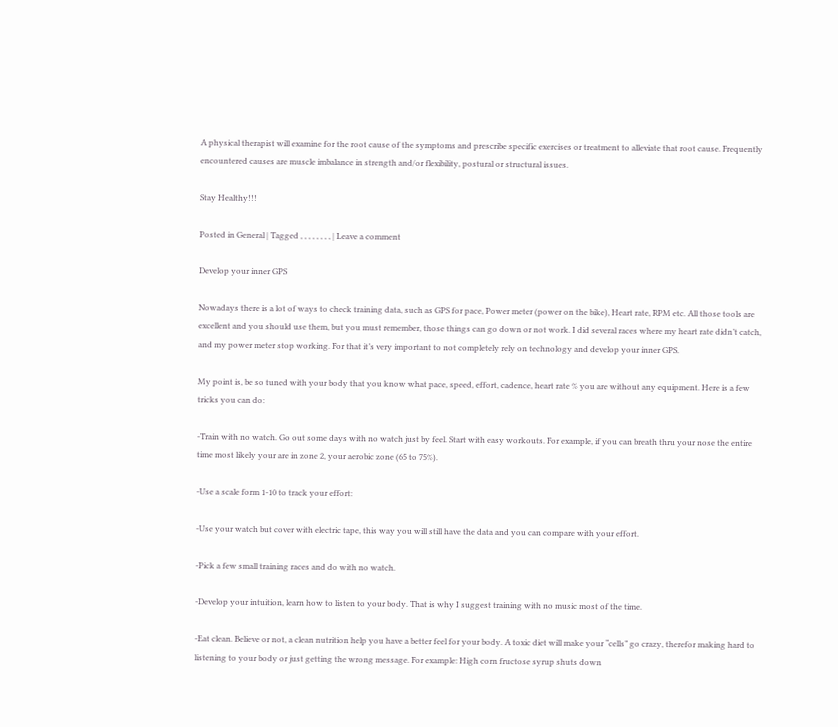A physical therapist will examine for the root cause of the symptoms and prescribe specific exercises or treatment to alleviate that root cause. Frequently encountered causes are muscle imbalance in strength and/or flexibility, postural or structural issues.

Stay Healthy!!!

Posted in General | Tagged , , , , , , , , | Leave a comment

Develop your inner GPS

Nowadays there is a lot of ways to check training data, such as GPS for pace, Power meter (power on the bike), Heart rate, RPM etc. All those tools are excellent and you should use them, but you must remember, those things can go down or not work. I did several races where my heart rate didn’t catch, and my power meter stop working. For that it’s very important to not completely rely on technology and develop your inner GPS.

My point is, be so tuned with your body that you know what pace, speed, effort, cadence, heart rate % you are without any equipment. Here is a few tricks you can do:

-Train with no watch. Go out some days with no watch just by feel. Start with easy workouts. For example, if you can breath thru your nose the entire time most likely your are in zone 2, your aerobic zone (65 to 75%).

-Use a scale form 1-10 to track your effort:

-Use your watch but cover with electric tape, this way you will still have the data and you can compare with your effort.

-Pick a few small training races and do with no watch.

-Develop your intuition, learn how to listen to your body. That is why I suggest training with no music most of the time.

-Eat clean. Believe or not, a clean nutrition help you have a better feel for your body. A toxic diet will make your “cells” go crazy, therefor making hard to listening to your body or just getting the wrong message. For example: High corn fructose syrup shuts down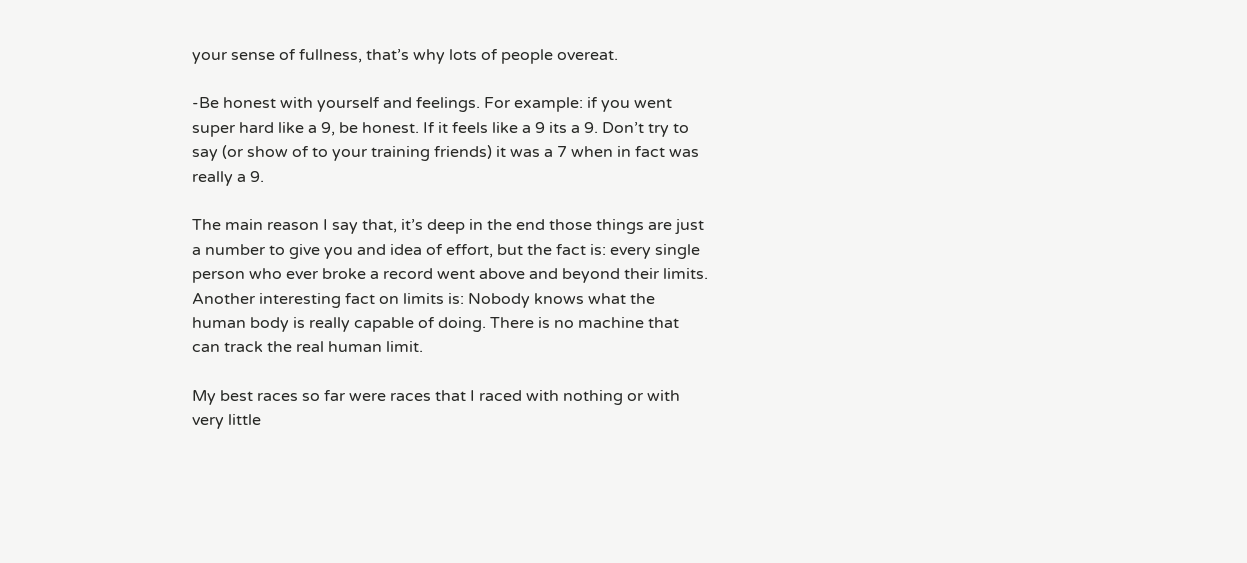your sense of fullness, that’s why lots of people overeat.

-Be honest with yourself and feelings. For example: if you went super hard like a 9, be honest. If it feels like a 9 its a 9. Don’t try to say (or show of to your training friends) it was a 7 when in fact was really a 9.

The main reason I say that, it’s deep in the end those things are just a number to give you and idea of effort, but the fact is: every single person who ever broke a record went above and beyond their limits. Another interesting fact on limits is: Nobody knows what the human body is really capable of doing. There is no machine that can track the real human limit.

My best races so far were races that I raced with nothing or with very little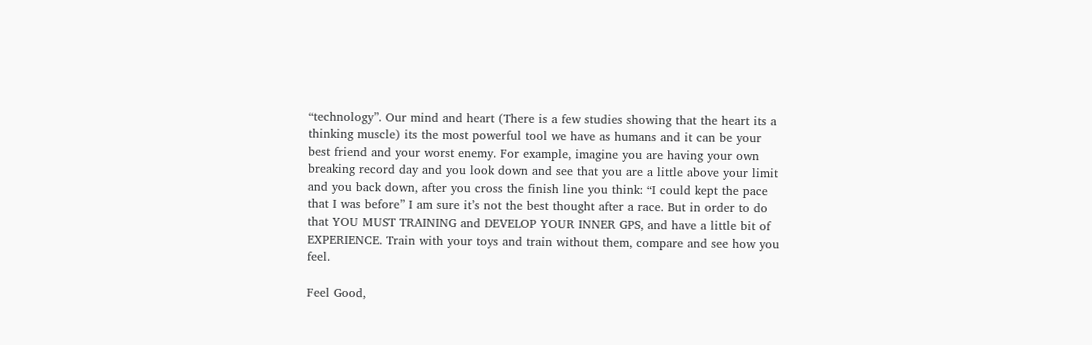“technology”. Our mind and heart (There is a few studies showing that the heart its a thinking muscle) its the most powerful tool we have as humans and it can be your best friend and your worst enemy. For example, imagine you are having your own breaking record day and you look down and see that you are a little above your limit and you back down, after you cross the finish line you think: “I could kept the pace that I was before” I am sure it’s not the best thought after a race. But in order to do that YOU MUST TRAINING and DEVELOP YOUR INNER GPS, and have a little bit of EXPERIENCE. Train with your toys and train without them, compare and see how you feel.

Feel Good,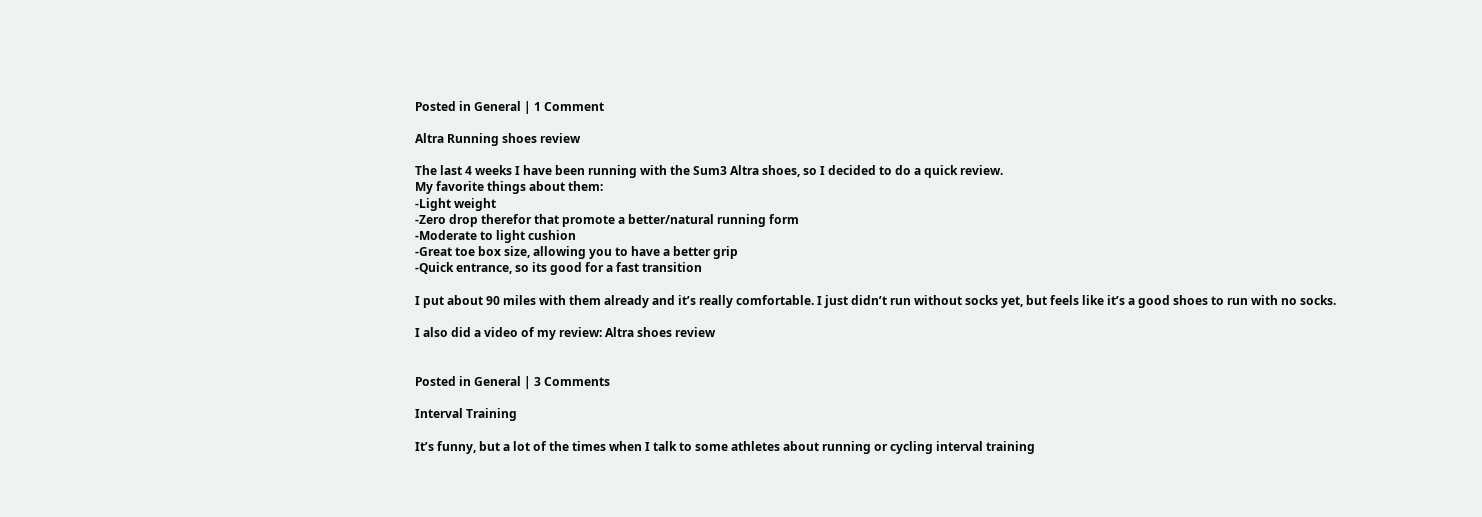Posted in General | 1 Comment

Altra Running shoes review

The last 4 weeks I have been running with the Sum3 Altra shoes, so I decided to do a quick review.
My favorite things about them:
-Light weight
-Zero drop therefor that promote a better/natural running form
-Moderate to light cushion
-Great toe box size, allowing you to have a better grip
-Quick entrance, so its good for a fast transition

I put about 90 miles with them already and it’s really comfortable. I just didn’t run without socks yet, but feels like it’s a good shoes to run with no socks.

I also did a video of my review: Altra shoes review


Posted in General | 3 Comments

Interval Training

It’s funny, but a lot of the times when I talk to some athletes about running or cycling interval training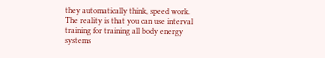they automatically think, speed work. The reality is that you can use interval training for training all body energy systems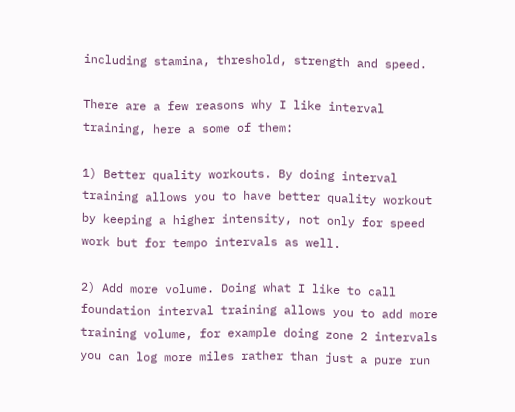including stamina, threshold, strength and speed.

There are a few reasons why I like interval training, here a some of them:

1) Better quality workouts. By doing interval training allows you to have better quality workout by keeping a higher intensity, not only for speed work but for tempo intervals as well.

2) Add more volume. Doing what I like to call foundation interval training allows you to add more training volume, for example doing zone 2 intervals you can log more miles rather than just a pure run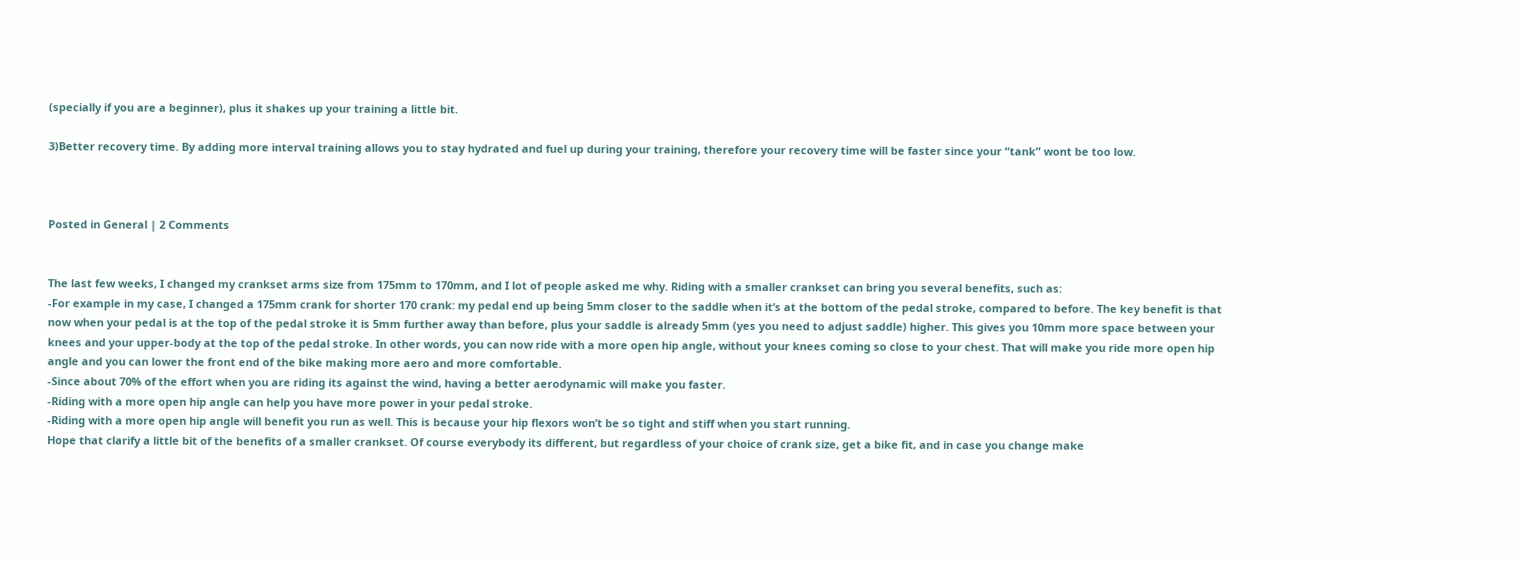(specially if you are a beginner), plus it shakes up your training a little bit.

3)Better recovery time. By adding more interval training allows you to stay hydrated and fuel up during your training, therefore your recovery time will be faster since your “tank” wont be too low.



Posted in General | 2 Comments


The last few weeks, I changed my crankset arms size from 175mm to 170mm, and I lot of people asked me why. Riding with a smaller crankset can bring you several benefits, such as:
-For example in my case, I changed a 175mm crank for shorter 170 crank: my pedal end up being 5mm closer to the saddle when it’s at the bottom of the pedal stroke, compared to before. The key benefit is that now when your pedal is at the top of the pedal stroke it is 5mm further away than before, plus your saddle is already 5mm (yes you need to adjust saddle) higher. This gives you 10mm more space between your knees and your upper-body at the top of the pedal stroke. In other words, you can now ride with a more open hip angle, without your knees coming so close to your chest. That will make you ride more open hip angle and you can lower the front end of the bike making more aero and more comfortable.
-Since about 70% of the effort when you are riding its against the wind, having a better aerodynamic will make you faster.
-Riding with a more open hip angle can help you have more power in your pedal stroke.
-Riding with a more open hip angle will benefit you run as well. This is because your hip flexors won’t be so tight and stiff when you start running.
Hope that clarify a little bit of the benefits of a smaller crankset. Of course everybody its different, but regardless of your choice of crank size, get a bike fit, and in case you change make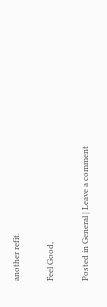another refit.

Feel Good,

Posted in General | Leave a comment